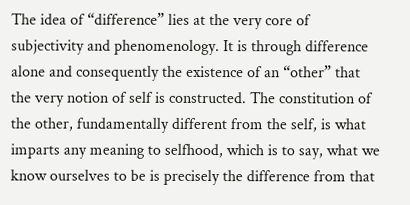The idea of “difference” lies at the very core of subjectivity and phenomenology. It is through difference alone and consequently the existence of an “other” that the very notion of self is constructed. The constitution of the other, fundamentally different from the self, is what imparts any meaning to selfhood, which is to say, what we know ourselves to be is precisely the difference from that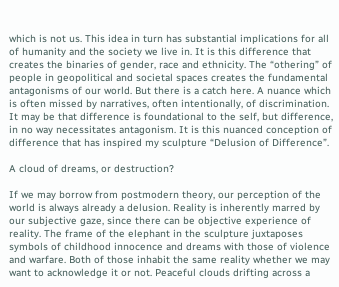which is not us. This idea in turn has substantial implications for all of humanity and the society we live in. It is this difference that creates the binaries of gender, race and ethnicity. The “othering” of people in geopolitical and societal spaces creates the fundamental antagonisms of our world. But there is a catch here. A nuance which is often missed by narratives, often intentionally, of discrimination. It may be that difference is foundational to the self, but difference, in no way necessitates antagonism. It is this nuanced conception of difference that has inspired my sculpture “Delusion of Difference”.

A cloud of dreams, or destruction?

If we may borrow from postmodern theory, our perception of the world is always already a delusion. Reality is inherently marred by our subjective gaze, since there can be objective experience of reality. The frame of the elephant in the sculpture juxtaposes symbols of childhood innocence and dreams with those of violence and warfare. Both of those inhabit the same reality whether we may want to acknowledge it or not. Peaceful clouds drifting across a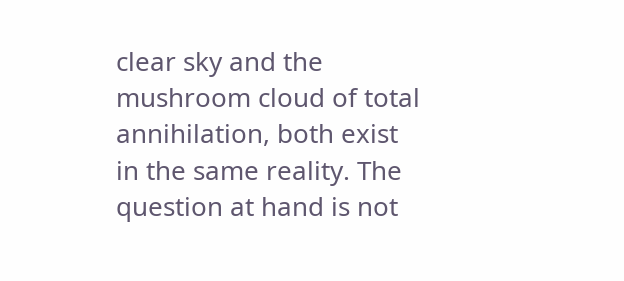clear sky and the mushroom cloud of total annihilation, both exist in the same reality. The question at hand is not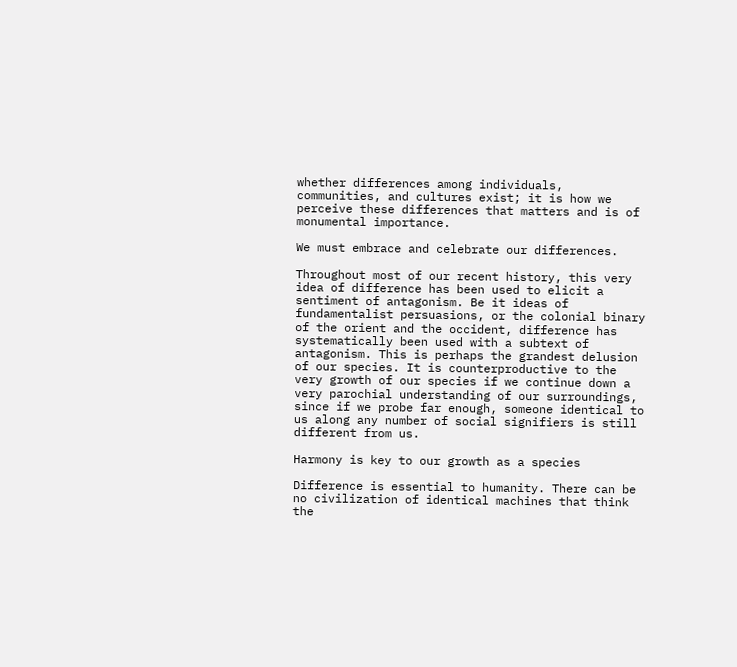whether differences among individuals, communities, and cultures exist; it is how we perceive these differences that matters and is of monumental importance.

We must embrace and celebrate our differences.

Throughout most of our recent history, this very idea of difference has been used to elicit a sentiment of antagonism. Be it ideas of fundamentalist persuasions, or the colonial binary of the orient and the occident, difference has systematically been used with a subtext of antagonism. This is perhaps the grandest delusion of our species. It is counterproductive to the very growth of our species if we continue down a very parochial understanding of our surroundings, since if we probe far enough, someone identical to us along any number of social signifiers is still different from us.

Harmony is key to our growth as a species

Difference is essential to humanity. There can be no civilization of identical machines that think the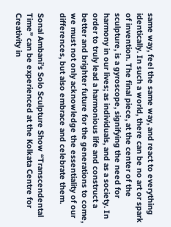same way, feel the same way, and react to everything identically. In such a world, there can be no art or spark of invention. The final piece, at the center of the sculpture, is a gyroscope, signifying the need for harmony in our lives; as individuals, and as a society. In order to truly lead a harmonious life and construct a better and brighter future for the generations to come, we must not only acknowledge the essentiality of our differences, but also embrace and celebrate them.

Sonal Ambani’s Solo Sculpture Show “Transcendental Time” can be experienced at the Kolkata Centre for Creativity in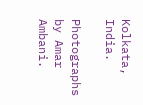Kolkata, India.

Photographs by Amar Ambani.